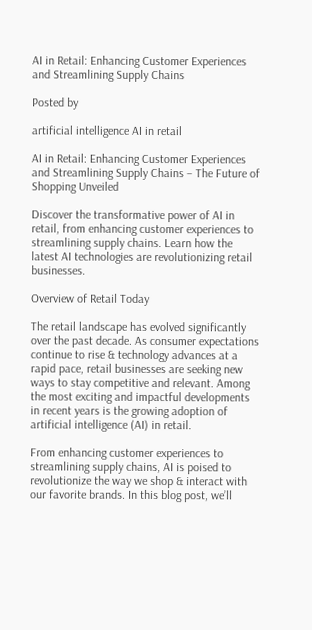AI in Retail: Enhancing Customer Experiences and Streamlining Supply Chains

Posted by

artificial intelligence AI in retail

AI in Retail: Enhancing Customer Experiences and Streamlining Supply Chains – The Future of Shopping Unveiled

Discover the transformative power of AI in retail, from enhancing customer experiences to streamlining supply chains. Learn how the latest AI technologies are revolutionizing retail businesses.

Overview of Retail Today

The retail landscape has evolved significantly over the past decade. As consumer expectations continue to rise & technology advances at a rapid pace, retail businesses are seeking new ways to stay competitive and relevant. Among the most exciting and impactful developments in recent years is the growing adoption of artificial intelligence (AI) in retail.

From enhancing customer experiences to streamlining supply chains, AI is poised to revolutionize the way we shop & interact with our favorite brands. In this blog post, we’ll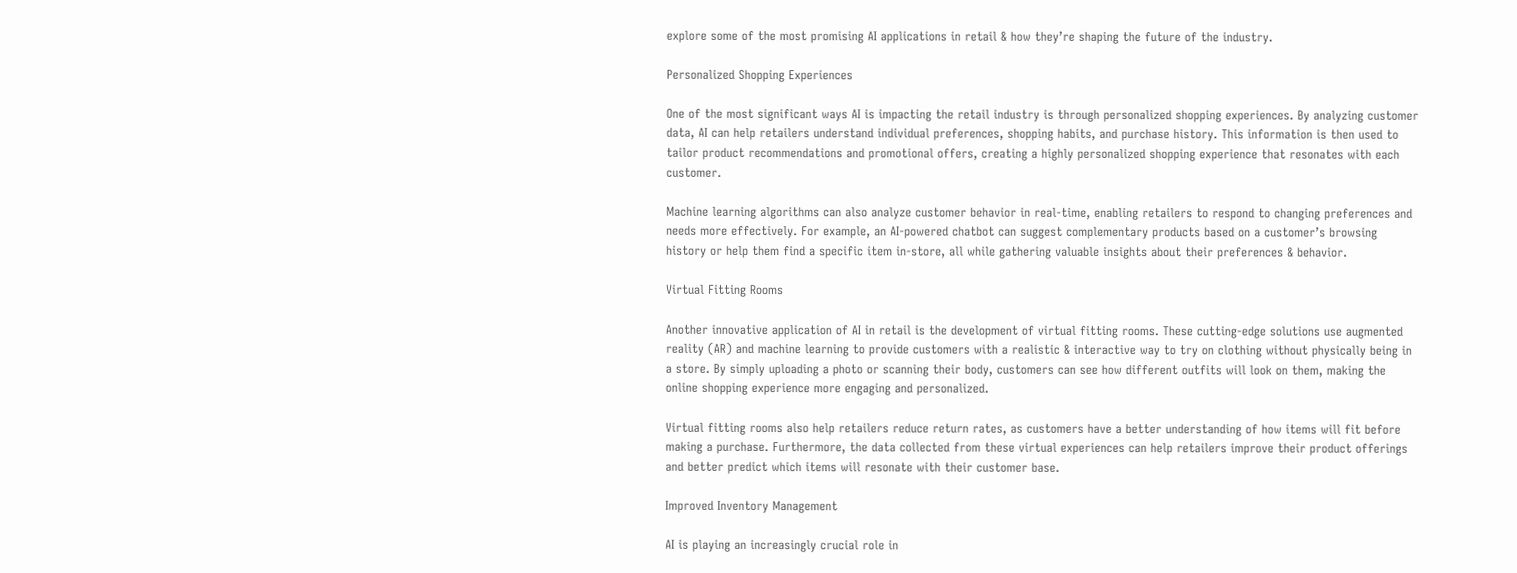explore some of the most promising AI applications in retail & how they’re shaping the future of the industry.

Personalized Shopping Experiences

One of the most significant ways AI is impacting the retail industry is through personalized shopping experiences. By analyzing customer data, AI can help retailers understand individual preferences, shopping habits, and purchase history. This information is then used to tailor product recommendations and promotional offers, creating a highly personalized shopping experience that resonates with each customer.

Machine learning algorithms can also analyze customer behavior in real-time, enabling retailers to respond to changing preferences and needs more effectively. For example, an AI-powered chatbot can suggest complementary products based on a customer’s browsing history or help them find a specific item in-store, all while gathering valuable insights about their preferences & behavior.

Virtual Fitting Rooms

Another innovative application of AI in retail is the development of virtual fitting rooms. These cutting-edge solutions use augmented reality (AR) and machine learning to provide customers with a realistic & interactive way to try on clothing without physically being in a store. By simply uploading a photo or scanning their body, customers can see how different outfits will look on them, making the online shopping experience more engaging and personalized.

Virtual fitting rooms also help retailers reduce return rates, as customers have a better understanding of how items will fit before making a purchase. Furthermore, the data collected from these virtual experiences can help retailers improve their product offerings and better predict which items will resonate with their customer base.

Improved Inventory Management

AI is playing an increasingly crucial role in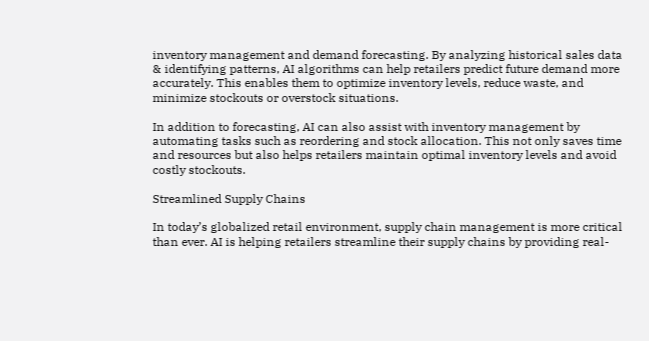inventory management and demand forecasting. By analyzing historical sales data & identifying patterns, AI algorithms can help retailers predict future demand more accurately. This enables them to optimize inventory levels, reduce waste, and minimize stockouts or overstock situations.

In addition to forecasting, AI can also assist with inventory management by automating tasks such as reordering and stock allocation. This not only saves time and resources but also helps retailers maintain optimal inventory levels and avoid costly stockouts.

Streamlined Supply Chains

In today’s globalized retail environment, supply chain management is more critical than ever. AI is helping retailers streamline their supply chains by providing real-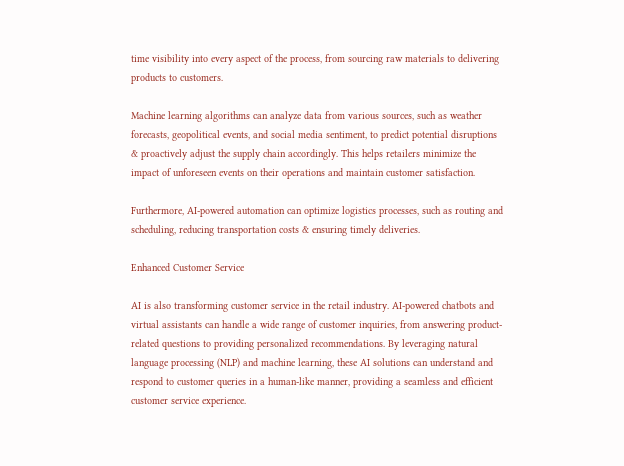time visibility into every aspect of the process, from sourcing raw materials to delivering products to customers.

Machine learning algorithms can analyze data from various sources, such as weather forecasts, geopolitical events, and social media sentiment, to predict potential disruptions & proactively adjust the supply chain accordingly. This helps retailers minimize the impact of unforeseen events on their operations and maintain customer satisfaction.

Furthermore, AI-powered automation can optimize logistics processes, such as routing and scheduling, reducing transportation costs & ensuring timely deliveries.

Enhanced Customer Service

AI is also transforming customer service in the retail industry. AI-powered chatbots and virtual assistants can handle a wide range of customer inquiries, from answering product-related questions to providing personalized recommendations. By leveraging natural language processing (NLP) and machine learning, these AI solutions can understand and respond to customer queries in a human-like manner, providing a seamless and efficient customer service experience.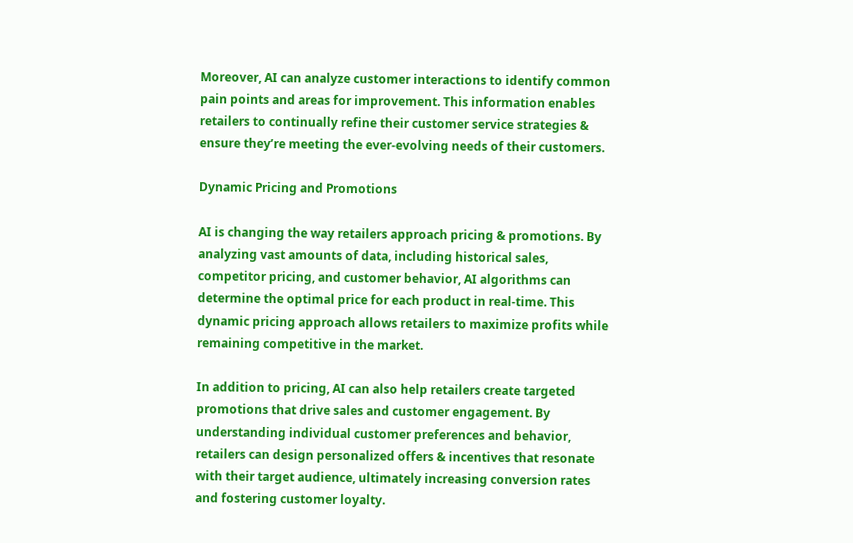Moreover, AI can analyze customer interactions to identify common pain points and areas for improvement. This information enables retailers to continually refine their customer service strategies & ensure they’re meeting the ever-evolving needs of their customers.

Dynamic Pricing and Promotions

AI is changing the way retailers approach pricing & promotions. By analyzing vast amounts of data, including historical sales, competitor pricing, and customer behavior, AI algorithms can determine the optimal price for each product in real-time. This dynamic pricing approach allows retailers to maximize profits while remaining competitive in the market.

In addition to pricing, AI can also help retailers create targeted promotions that drive sales and customer engagement. By understanding individual customer preferences and behavior, retailers can design personalized offers & incentives that resonate with their target audience, ultimately increasing conversion rates and fostering customer loyalty.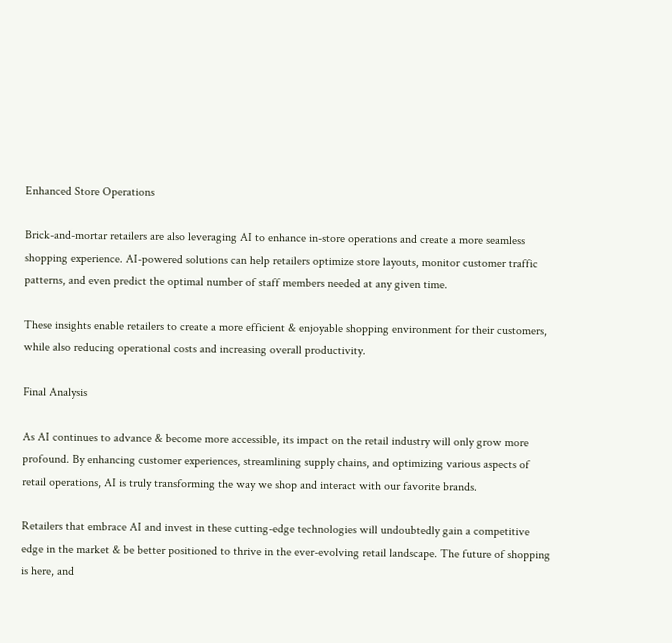Enhanced Store Operations

Brick-and-mortar retailers are also leveraging AI to enhance in-store operations and create a more seamless shopping experience. AI-powered solutions can help retailers optimize store layouts, monitor customer traffic patterns, and even predict the optimal number of staff members needed at any given time.

These insights enable retailers to create a more efficient & enjoyable shopping environment for their customers, while also reducing operational costs and increasing overall productivity.

Final Analysis

As AI continues to advance & become more accessible, its impact on the retail industry will only grow more profound. By enhancing customer experiences, streamlining supply chains, and optimizing various aspects of retail operations, AI is truly transforming the way we shop and interact with our favorite brands.

Retailers that embrace AI and invest in these cutting-edge technologies will undoubtedly gain a competitive edge in the market & be better positioned to thrive in the ever-evolving retail landscape. The future of shopping is here, and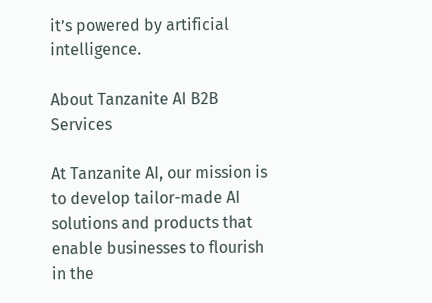it’s powered by artificial intelligence.

About Tanzanite AI B2B Services

At Tanzanite AI, our mission is to develop tailor-made AI solutions and products that enable businesses to flourish in the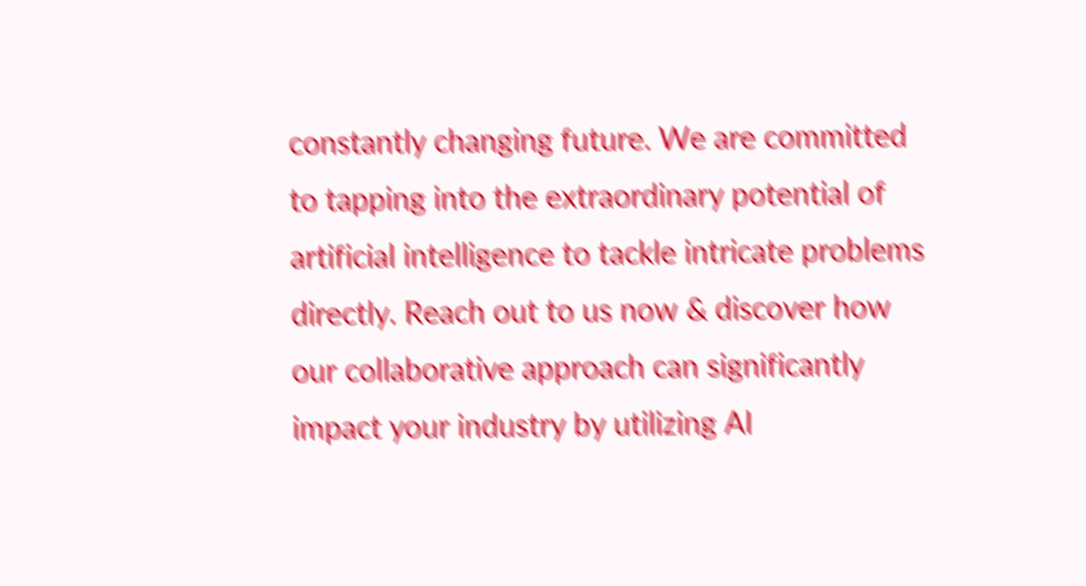constantly changing future. We are committed to tapping into the extraordinary potential of artificial intelligence to tackle intricate problems directly. Reach out to us now & discover how our collaborative approach can significantly impact your industry by utilizing AI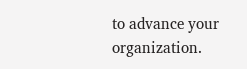to advance your organization.